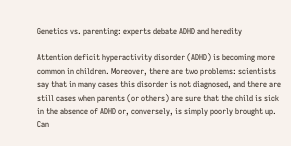Genetics vs. parenting: experts debate ADHD and heredity

Attention deficit hyperactivity disorder (ADHD) is becoming more common in children. Moreover, there are two problems: scientists say that in many cases this disorder is not diagnosed, and there are still cases when parents (or others) are sure that the child is sick in the absence of ADHD or, conversely, is simply poorly brought up. Can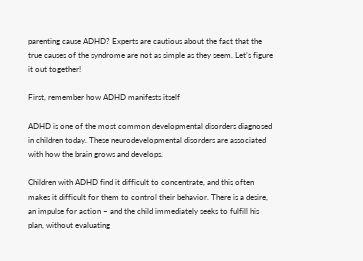parenting cause ADHD? Experts are cautious about the fact that the true causes of the syndrome are not as simple as they seem. Let’s figure it out together!

First, remember how ADHD manifests itself

ADHD is one of the most common developmental disorders diagnosed in children today. These neurodevelopmental disorders are associated with how the brain grows and develops.

Children with ADHD find it difficult to concentrate, and this often makes it difficult for them to control their behavior. There is a desire, an impulse for action – and the child immediately seeks to fulfill his plan, without evaluating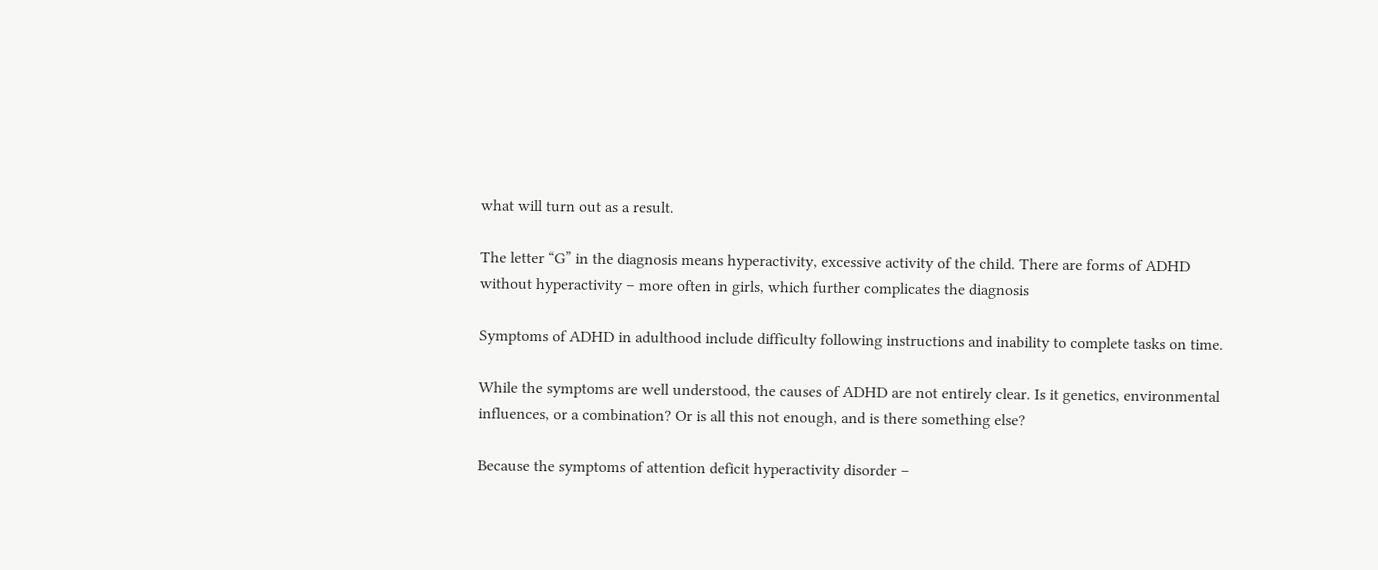what will turn out as a result.

The letter “G” in the diagnosis means hyperactivity, excessive activity of the child. There are forms of ADHD without hyperactivity – more often in girls, which further complicates the diagnosis

Symptoms of ADHD in adulthood include difficulty following instructions and inability to complete tasks on time.

While the symptoms are well understood, the causes of ADHD are not entirely clear. Is it genetics, environmental influences, or a combination? Or is all this not enough, and is there something else?

Because the symptoms of attention deficit hyperactivity disorder –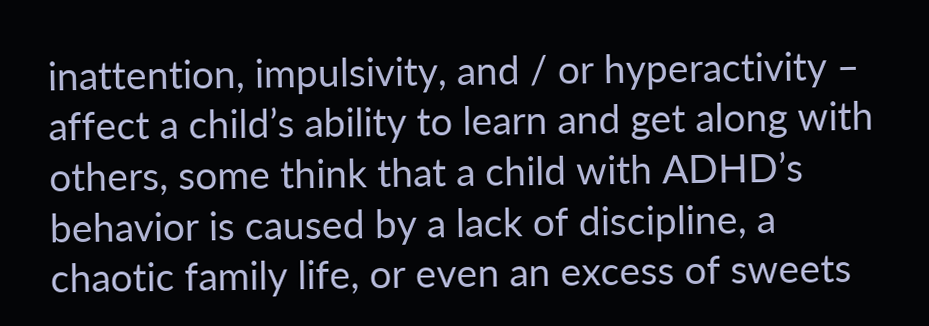inattention, impulsivity, and / or hyperactivity – affect a child’s ability to learn and get along with others, some think that a child with ADHD’s behavior is caused by a lack of discipline, a chaotic family life, or even an excess of sweets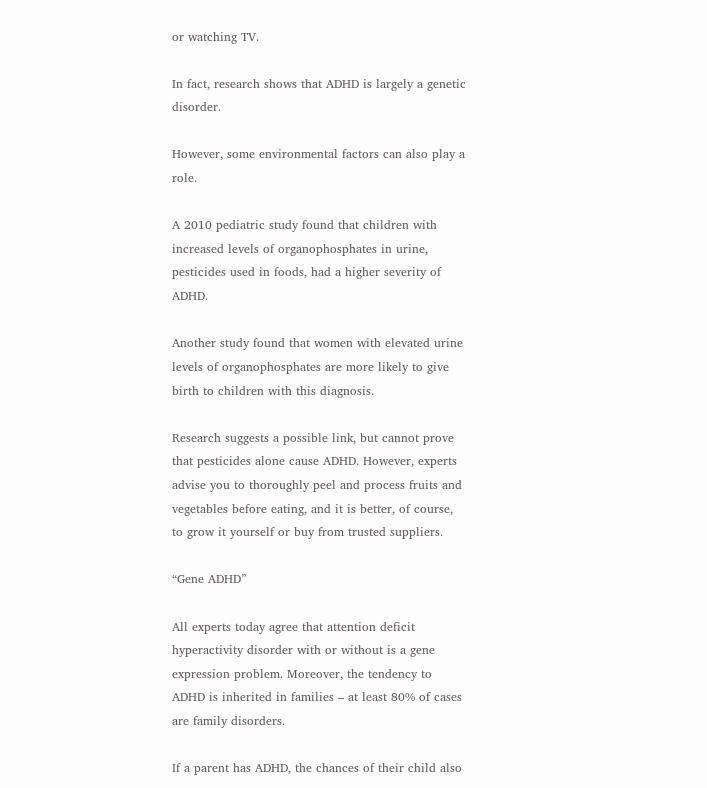or watching TV.

In fact, research shows that ADHD is largely a genetic disorder.

However, some environmental factors can also play a role.

A 2010 pediatric study found that children with increased levels of organophosphates in urine, pesticides used in foods, had a higher severity of ADHD.

Another study found that women with elevated urine levels of organophosphates are more likely to give birth to children with this diagnosis.

Research suggests a possible link, but cannot prove that pesticides alone cause ADHD. However, experts advise you to thoroughly peel and process fruits and vegetables before eating, and it is better, of course, to grow it yourself or buy from trusted suppliers.

“Gene ADHD”

All experts today agree that attention deficit hyperactivity disorder with or without is a gene expression problem. Moreover, the tendency to ADHD is inherited in families – at least 80% of cases are family disorders.

If a parent has ADHD, the chances of their child also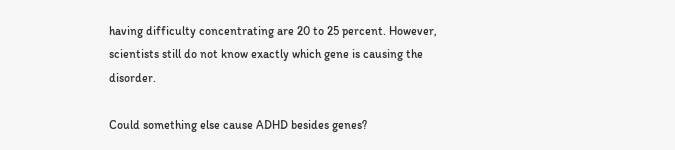having difficulty concentrating are 20 to 25 percent. However, scientists still do not know exactly which gene is causing the disorder.

Could something else cause ADHD besides genes?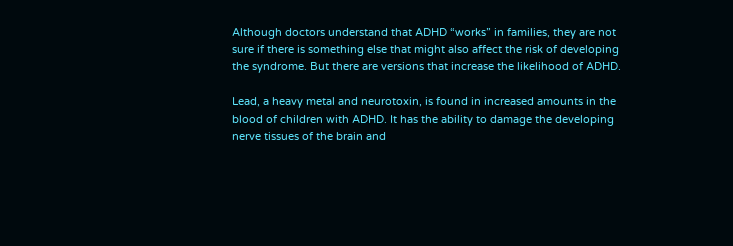Although doctors understand that ADHD “works” in families, they are not sure if there is something else that might also affect the risk of developing the syndrome. But there are versions that increase the likelihood of ADHD.

Lead, a heavy metal and neurotoxin, is found in increased amounts in the blood of children with ADHD. It has the ability to damage the developing nerve tissues of the brain and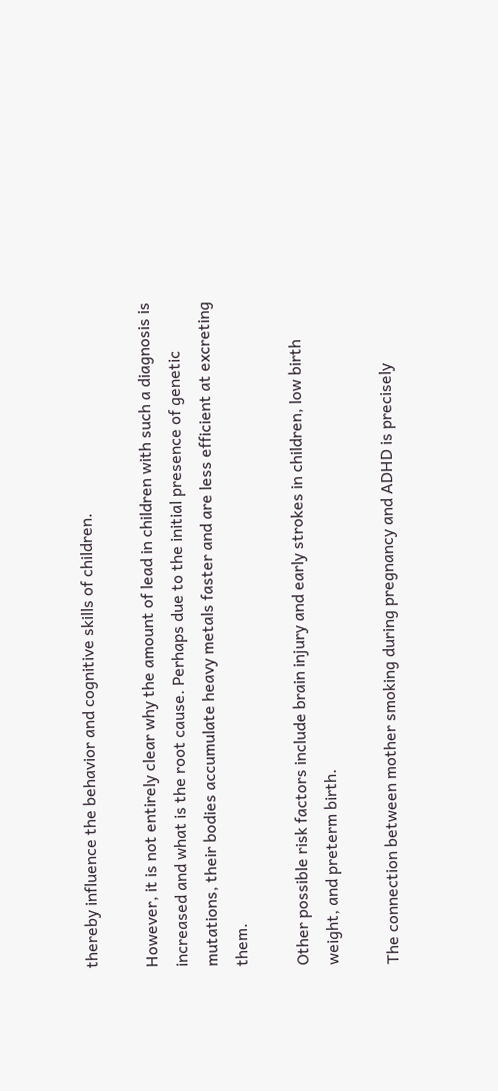thereby influence the behavior and cognitive skills of children.

However, it is not entirely clear why the amount of lead in children with such a diagnosis is increased and what is the root cause. Perhaps due to the initial presence of genetic mutations, their bodies accumulate heavy metals faster and are less efficient at excreting them.

Other possible risk factors include brain injury and early strokes in children, low birth weight, and preterm birth.

The connection between mother smoking during pregnancy and ADHD is precisely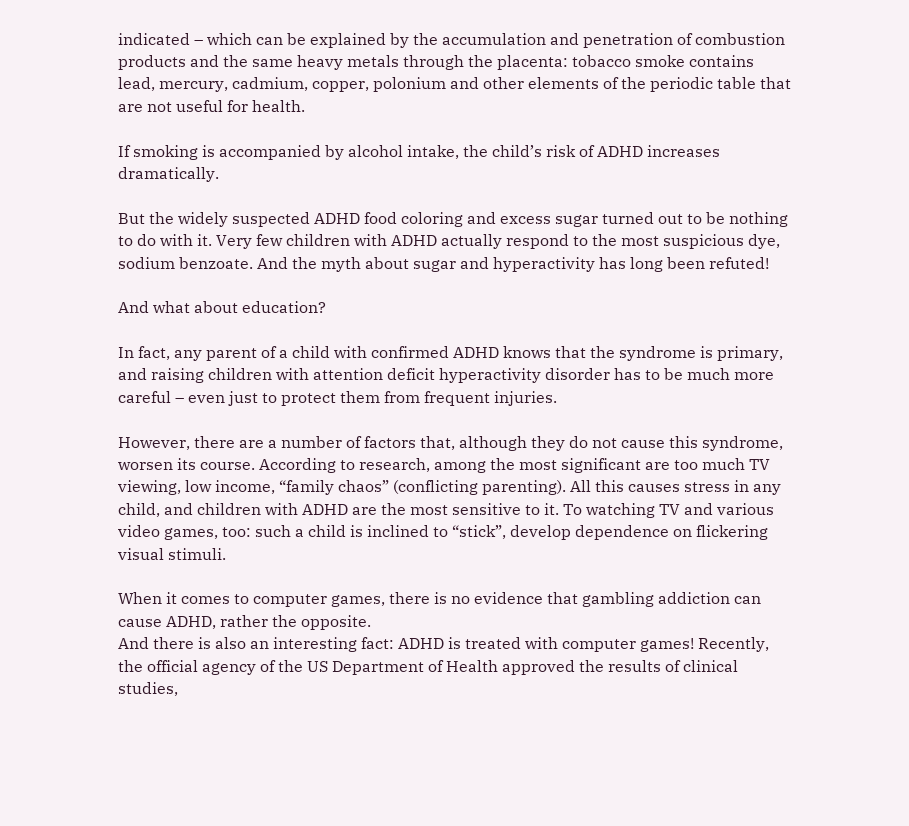indicated – which can be explained by the accumulation and penetration of combustion products and the same heavy metals through the placenta: tobacco smoke contains lead, mercury, cadmium, copper, polonium and other elements of the periodic table that are not useful for health.

If smoking is accompanied by alcohol intake, the child’s risk of ADHD increases dramatically.

But the widely suspected ADHD food coloring and excess sugar turned out to be nothing to do with it. Very few children with ADHD actually respond to the most suspicious dye, sodium benzoate. And the myth about sugar and hyperactivity has long been refuted!

And what about education?

In fact, any parent of a child with confirmed ADHD knows that the syndrome is primary, and raising children with attention deficit hyperactivity disorder has to be much more careful – even just to protect them from frequent injuries.

However, there are a number of factors that, although they do not cause this syndrome, worsen its course. According to research, among the most significant are too much TV viewing, low income, “family chaos” (conflicting parenting). All this causes stress in any child, and children with ADHD are the most sensitive to it. To watching TV and various video games, too: such a child is inclined to “stick”, develop dependence on flickering visual stimuli.

When it comes to computer games, there is no evidence that gambling addiction can cause ADHD, rather the opposite.
And there is also an interesting fact: ADHD is treated with computer games! Recently, the official agency of the US Department of Health approved the results of clinical studies,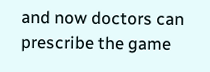and now doctors can prescribe the game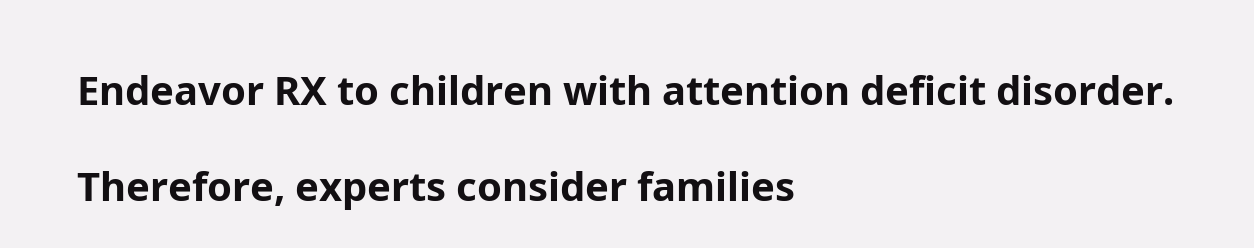Endeavor RX to children with attention deficit disorder.

Therefore, experts consider families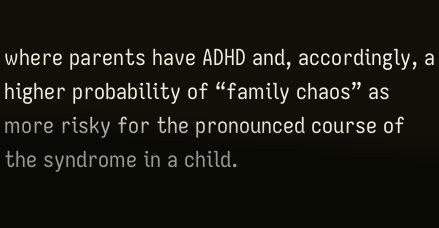where parents have ADHD and, accordingly, a higher probability of “family chaos” as more risky for the pronounced course of the syndrome in a child.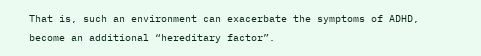That is, such an environment can exacerbate the symptoms of ADHD, become an additional “hereditary factor”.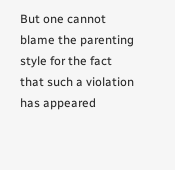But one cannot blame the parenting style for the fact that such a violation has appeared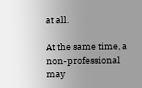at all.

At the same time, a non-professional may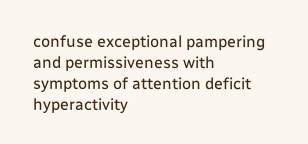confuse exceptional pampering and permissiveness with symptoms of attention deficit hyperactivity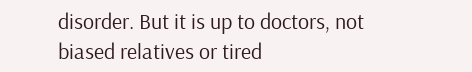disorder. But it is up to doctors, not biased relatives or tired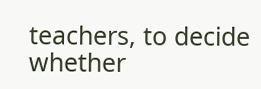teachers, to decide whether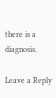there is a diagnosis.

Leave a Reply